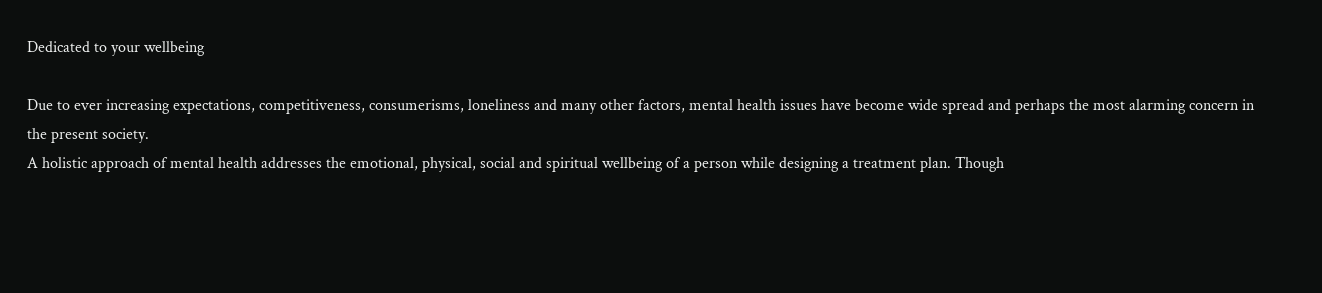Dedicated to your wellbeing

Due to ever increasing expectations, competitiveness, consumerisms, loneliness and many other factors, mental health issues have become wide spread and perhaps the most alarming concern in the present society.
A holistic approach of mental health addresses the emotional, physical, social and spiritual wellbeing of a person while designing a treatment plan. Though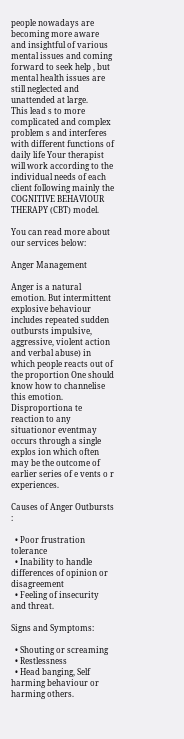people nowadays are becoming more aware and insightful of various mental issues and coming forward to seek help , but mental health issues are still neglected and unattended at large.
This lead s to more complicated and complex problem s and interferes with different functions of daily life Your therapist will work according to the individual needs of each client following mainly the COGNITIVE BEHAVIOUR THERAPY (CBT) model.

You can read more about our services below:

Anger Management

Anger is a natural emotion. But intermittent explosive behaviour includes repeated sudden outbursts impulsive, aggressive, violent action and verbal abuse) in which people reacts out of the proportion One should know how to channelise this emotion. Disproportiona te reaction to any situationor eventmay occurs through a single explos ion which often may be the outcome of earlier series of e vents o r experiences.

Causes of Anger Outbursts :

  • Poor frustration tolerance
  • Inability to handle differences of opinion or disagreement
  • Feeling of insecurity and threat.

Signs and Symptoms:

  • Shouting or screaming
  • Restlessness
  • Head banging, Self harming behaviour or harming others.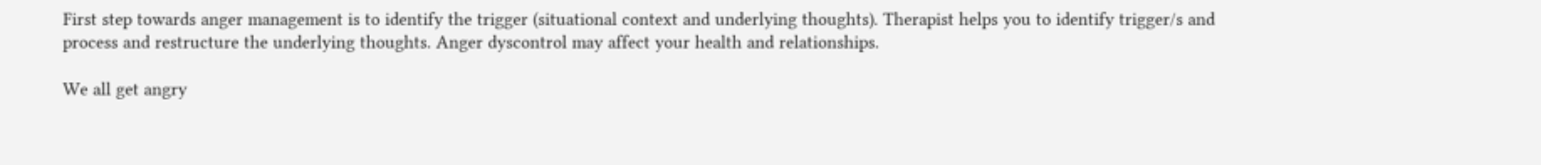First step towards anger management is to identify the trigger (situational context and underlying thoughts). Therapist helps you to identify trigger/s and process and restructure the underlying thoughts. Anger dyscontrol may affect your health and relationships.

We all get angry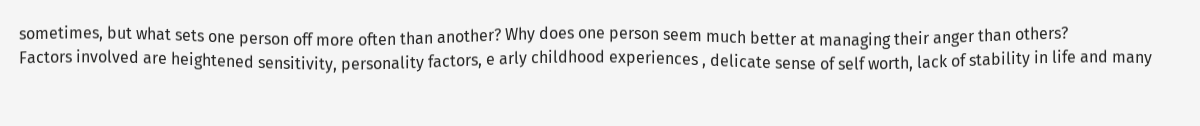sometimes, but what sets one person off more often than another? Why does one person seem much better at managing their anger than others?
Factors involved are heightened sensitivity, personality factors, e arly childhood experiences , delicate sense of self worth, lack of stability in life and many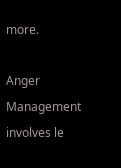more.

Anger Management involves le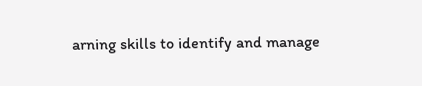arning skills to identify and manage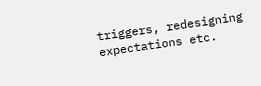triggers, redesigning expectations etc.